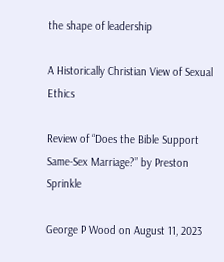the shape of leadership

A Historically Christian View of Sexual Ethics

Review of “Does the Bible Support Same-Sex Marriage?” by Preston Sprinkle

George P Wood on August 11, 2023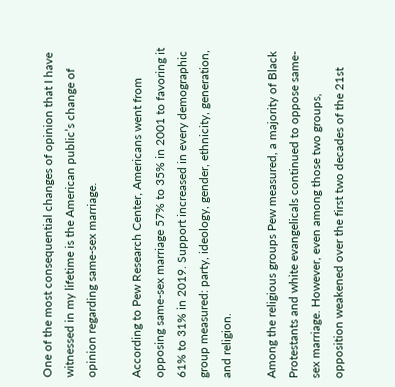One of the most consequential changes of opinion that I have witnessed in my lifetime is the American public’s change of opinion regarding same-sex marriage.

According to Pew Research Center, Americans went from opposing same-sex marriage 57% to 35% in 2001 to favoring it 61% to 31% in 2019. Support increased in every demographic group measured: party, ideology, gender, ethnicity, generation, and religion.

Among the religious groups Pew measured, a majority of Black Protestants and white evangelicals continued to oppose same-sex marriage. However, even among those two groups, opposition weakened over the first two decades of the 21st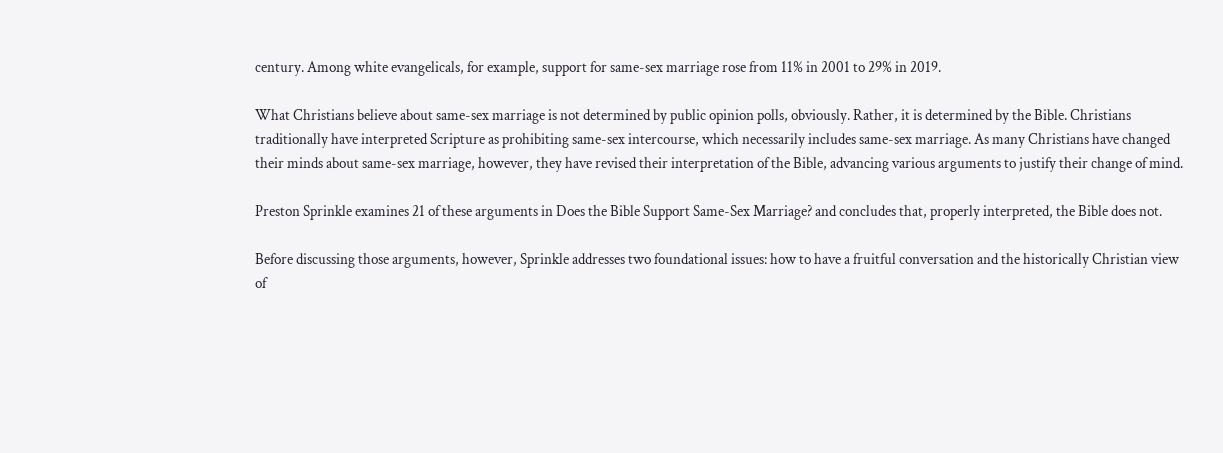century. Among white evangelicals, for example, support for same-sex marriage rose from 11% in 2001 to 29% in 2019.

What Christians believe about same-sex marriage is not determined by public opinion polls, obviously. Rather, it is determined by the Bible. Christians traditionally have interpreted Scripture as prohibiting same-sex intercourse, which necessarily includes same-sex marriage. As many Christians have changed their minds about same-sex marriage, however, they have revised their interpretation of the Bible, advancing various arguments to justify their change of mind.

Preston Sprinkle examines 21 of these arguments in Does the Bible Support Same-Sex Marriage? and concludes that, properly interpreted, the Bible does not.

Before discussing those arguments, however, Sprinkle addresses two foundational issues: how to have a fruitful conversation and the historically Christian view of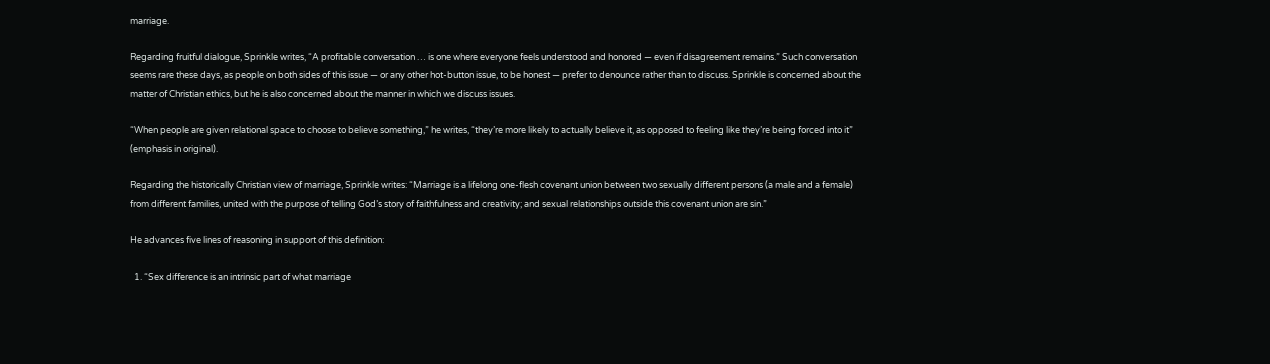marriage.

Regarding fruitful dialogue, Sprinkle writes, “A profitable conversation … is one where everyone feels understood and honored — even if disagreement remains.” Such conversation seems rare these days, as people on both sides of this issue — or any other hot-button issue, to be honest — prefer to denounce rather than to discuss. Sprinkle is concerned about the matter of Christian ethics, but he is also concerned about the manner in which we discuss issues.

“When people are given relational space to choose to believe something,” he writes, “they’re more likely to actually believe it, as opposed to feeling like they’re being forced into it” (emphasis in original).

Regarding the historically Christian view of marriage, Sprinkle writes: “Marriage is a lifelong one-flesh covenant union between two sexually different persons (a male and a female) from different families, united with the purpose of telling God’s story of faithfulness and creativity; and sexual relationships outside this covenant union are sin.”

He advances five lines of reasoning in support of this definition:

  1. “Sex difference is an intrinsic part of what marriage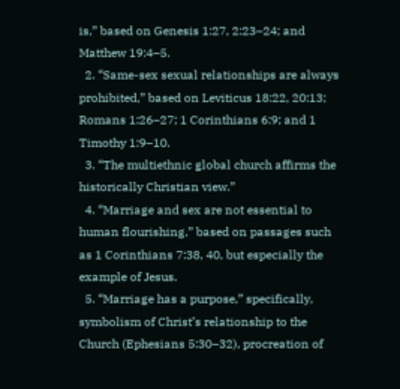is,” based on Genesis 1:27, 2:23–24; and Matthew 19:4–5.
  2. “Same-sex sexual relationships are always prohibited,” based on Leviticus 18:22, 20:13; Romans 1:26–27; 1 Corinthians 6:9; and 1 Timothy 1:9–10.
  3. “The multiethnic global church affirms the historically Christian view.”
  4. “Marriage and sex are not essential to human flourishing,” based on passages such as 1 Corinthians 7:38, 40, but especially the example of Jesus.
  5. “Marriage has a purpose,” specifically, symbolism of Christ’s relationship to the Church (Ephesians 5:30–32), procreation of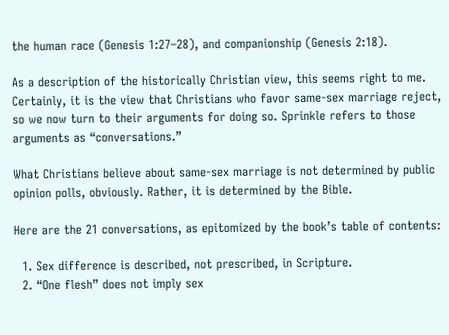the human race (Genesis 1:27–28), and companionship (Genesis 2:18).

As a description of the historically Christian view, this seems right to me. Certainly, it is the view that Christians who favor same-sex marriage reject, so we now turn to their arguments for doing so. Sprinkle refers to those arguments as “conversations.”

What Christians believe about same-sex marriage is not determined by public opinion polls, obviously. Rather, it is determined by the Bible.

Here are the 21 conversations, as epitomized by the book’s table of contents:

  1. Sex difference is described, not prescribed, in Scripture.
  2. “One flesh” does not imply sex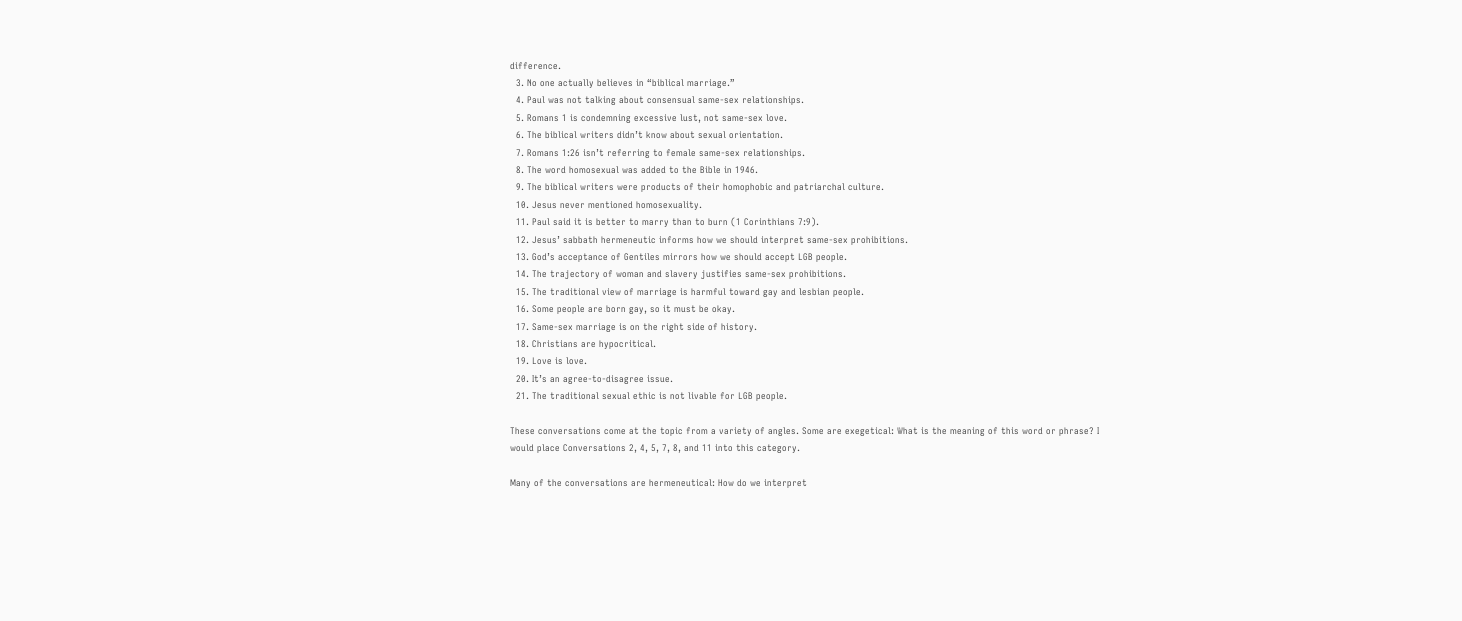difference.
  3. No one actually believes in “biblical marriage.”
  4. Paul was not talking about consensual same-sex relationships.
  5. Romans 1 is condemning excessive lust, not same-sex love.
  6. The biblical writers didn’t know about sexual orientation.
  7. Romans 1:26 isn’t referring to female same-sex relationships.
  8. The word homosexual was added to the Bible in 1946.
  9. The biblical writers were products of their homophobic and patriarchal culture.
  10. Jesus never mentioned homosexuality.
  11. Paul said it is better to marry than to burn (1 Corinthians 7:9).
  12. Jesus’ sabbath hermeneutic informs how we should interpret same-sex prohibitions.
  13. God’s acceptance of Gentiles mirrors how we should accept LGB people.
  14. The trajectory of woman and slavery justifies same-sex prohibitions.
  15. The traditional view of marriage is harmful toward gay and lesbian people.
  16. Some people are born gay, so it must be okay.
  17. Same-sex marriage is on the right side of history.
  18. Christians are hypocritical.
  19. Love is love.
  20. It’s an agree-to-disagree issue.
  21. The traditional sexual ethic is not livable for LGB people.

These conversations come at the topic from a variety of angles. Some are exegetical: What is the meaning of this word or phrase? I would place Conversations 2, 4, 5, 7, 8, and 11 into this category.

Many of the conversations are hermeneutical: How do we interpret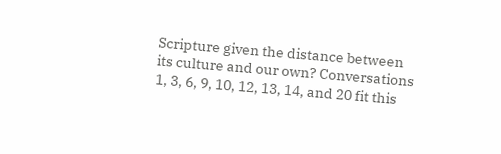Scripture given the distance between its culture and our own? Conversations 1, 3, 6, 9, 10, 12, 13, 14, and 20 fit this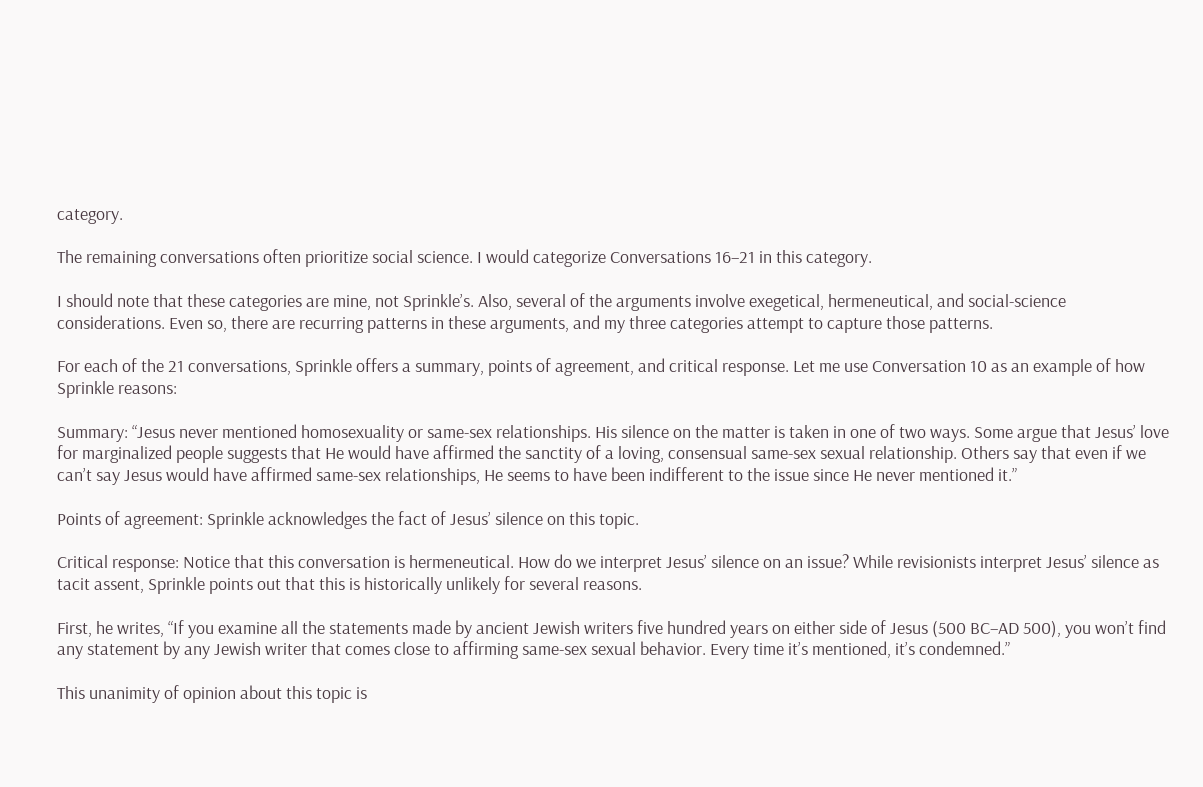category.

The remaining conversations often prioritize social science. I would categorize Conversations 16–21 in this category.

I should note that these categories are mine, not Sprinkle’s. Also, several of the arguments involve exegetical, hermeneutical, and social-science considerations. Even so, there are recurring patterns in these arguments, and my three categories attempt to capture those patterns.

For each of the 21 conversations, Sprinkle offers a summary, points of agreement, and critical response. Let me use Conversation 10 as an example of how Sprinkle reasons:

Summary: “Jesus never mentioned homosexuality or same-sex relationships. His silence on the matter is taken in one of two ways. Some argue that Jesus’ love for marginalized people suggests that He would have affirmed the sanctity of a loving, consensual same-sex sexual relationship. Others say that even if we can’t say Jesus would have affirmed same-sex relationships, He seems to have been indifferent to the issue since He never mentioned it.”

Points of agreement: Sprinkle acknowledges the fact of Jesus’ silence on this topic.

Critical response: Notice that this conversation is hermeneutical. How do we interpret Jesus’ silence on an issue? While revisionists interpret Jesus’ silence as tacit assent, Sprinkle points out that this is historically unlikely for several reasons.

First, he writes, “If you examine all the statements made by ancient Jewish writers five hundred years on either side of Jesus (500 BC–AD 500), you won’t find any statement by any Jewish writer that comes close to affirming same-sex sexual behavior. Every time it’s mentioned, it’s condemned.”

This unanimity of opinion about this topic is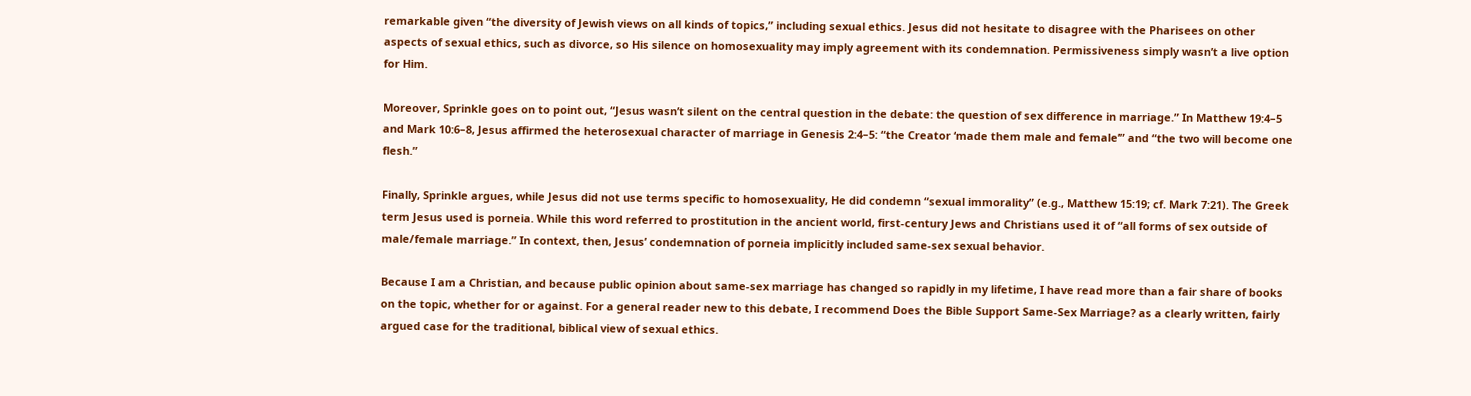remarkable given “the diversity of Jewish views on all kinds of topics,” including sexual ethics. Jesus did not hesitate to disagree with the Pharisees on other aspects of sexual ethics, such as divorce, so His silence on homosexuality may imply agreement with its condemnation. Permissiveness simply wasn’t a live option for Him.

Moreover, Sprinkle goes on to point out, “Jesus wasn’t silent on the central question in the debate: the question of sex difference in marriage.” In Matthew 19:4–5 and Mark 10:6–8, Jesus affirmed the heterosexual character of marriage in Genesis 2:4–5: “the Creator ‘made them male and female’” and “the two will become one flesh.”

Finally, Sprinkle argues, while Jesus did not use terms specific to homosexuality, He did condemn “sexual immorality” (e.g., Matthew 15:19; cf. Mark 7:21). The Greek term Jesus used is porneia. While this word referred to prostitution in the ancient world, first-century Jews and Christians used it of “all forms of sex outside of male/female marriage.” In context, then, Jesus’ condemnation of porneia implicitly included same-sex sexual behavior.

Because I am a Christian, and because public opinion about same-sex marriage has changed so rapidly in my lifetime, I have read more than a fair share of books on the topic, whether for or against. For a general reader new to this debate, I recommend Does the Bible Support Same-Sex Marriage? as a clearly written, fairly argued case for the traditional, biblical view of sexual ethics.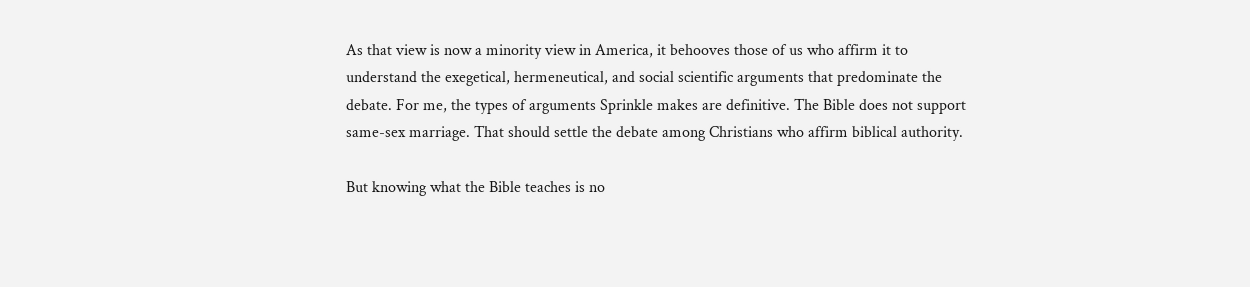As that view is now a minority view in America, it behooves those of us who affirm it to understand the exegetical, hermeneutical, and social scientific arguments that predominate the debate. For me, the types of arguments Sprinkle makes are definitive. The Bible does not support same-sex marriage. That should settle the debate among Christians who affirm biblical authority.

But knowing what the Bible teaches is no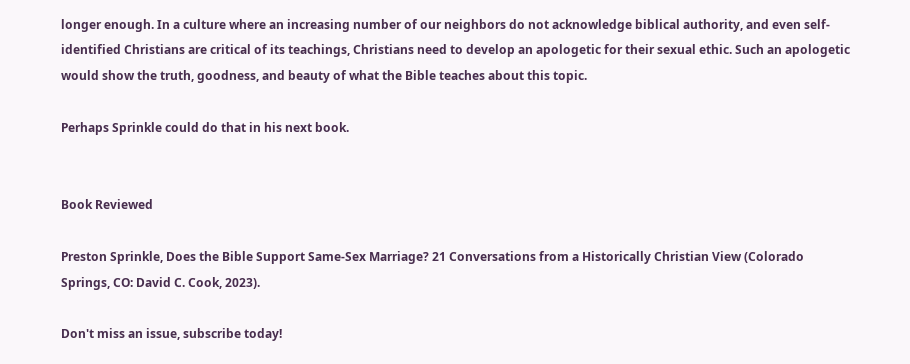longer enough. In a culture where an increasing number of our neighbors do not acknowledge biblical authority, and even self-identified Christians are critical of its teachings, Christians need to develop an apologetic for their sexual ethic. Such an apologetic would show the truth, goodness, and beauty of what the Bible teaches about this topic.

Perhaps Sprinkle could do that in his next book.


Book Reviewed

Preston Sprinkle, Does the Bible Support Same-Sex Marriage? 21 Conversations from a Historically Christian View (Colorado Springs, CO: David C. Cook, 2023).

Don't miss an issue, subscribe today!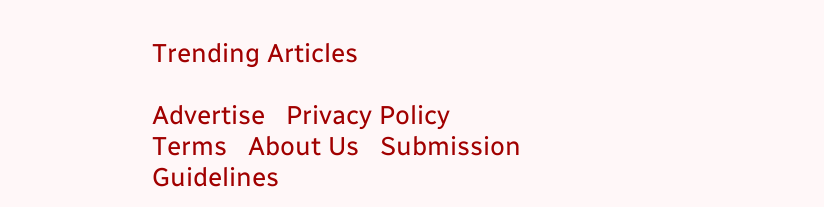Trending Articles

Advertise   Privacy Policy   Terms   About Us   Submission Guidelines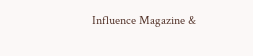Influence Magazine &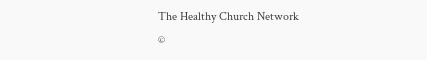The Healthy Church Network
©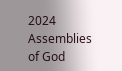2024 Assemblies of God